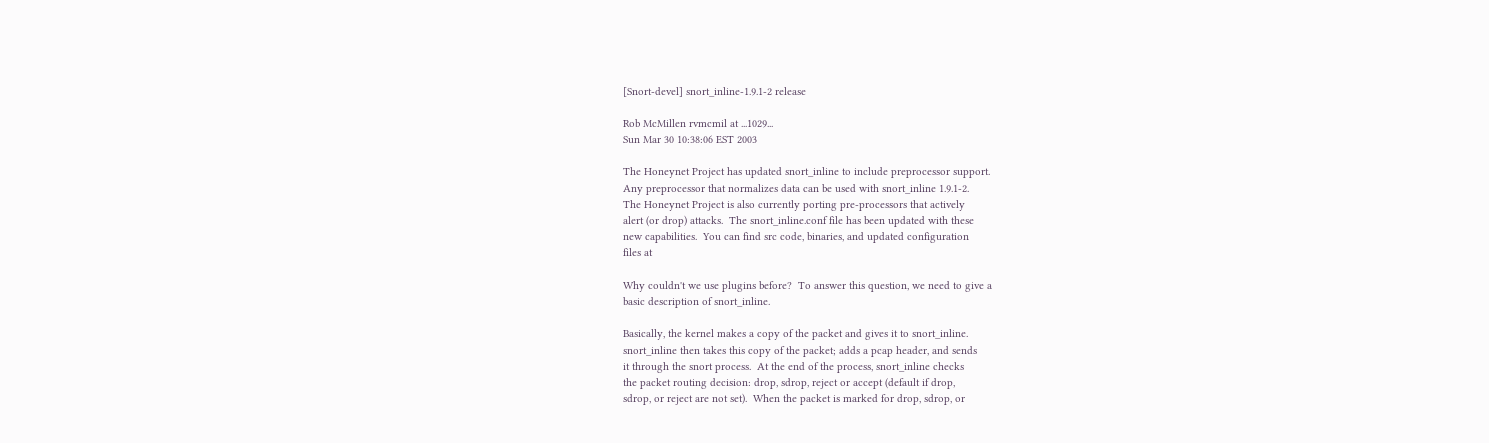[Snort-devel] snort_inline-1.9.1-2 release

Rob McMillen rvmcmil at ...1029...
Sun Mar 30 10:38:06 EST 2003

The Honeynet Project has updated snort_inline to include preprocessor support.
Any preprocessor that normalizes data can be used with snort_inline 1.9.1-2.
The Honeynet Project is also currently porting pre-processors that actively
alert (or drop) attacks.  The snort_inline.conf file has been updated with these
new capabilities.  You can find src code, binaries, and updated configuration
files at

Why couldn't we use plugins before?  To answer this question, we need to give a
basic description of snort_inline.

Basically, the kernel makes a copy of the packet and gives it to snort_inline.
snort_inline then takes this copy of the packet; adds a pcap header, and sends
it through the snort process.  At the end of the process, snort_inline checks
the packet routing decision: drop, sdrop, reject or accept (default if drop,
sdrop, or reject are not set).  When the packet is marked for drop, sdrop, or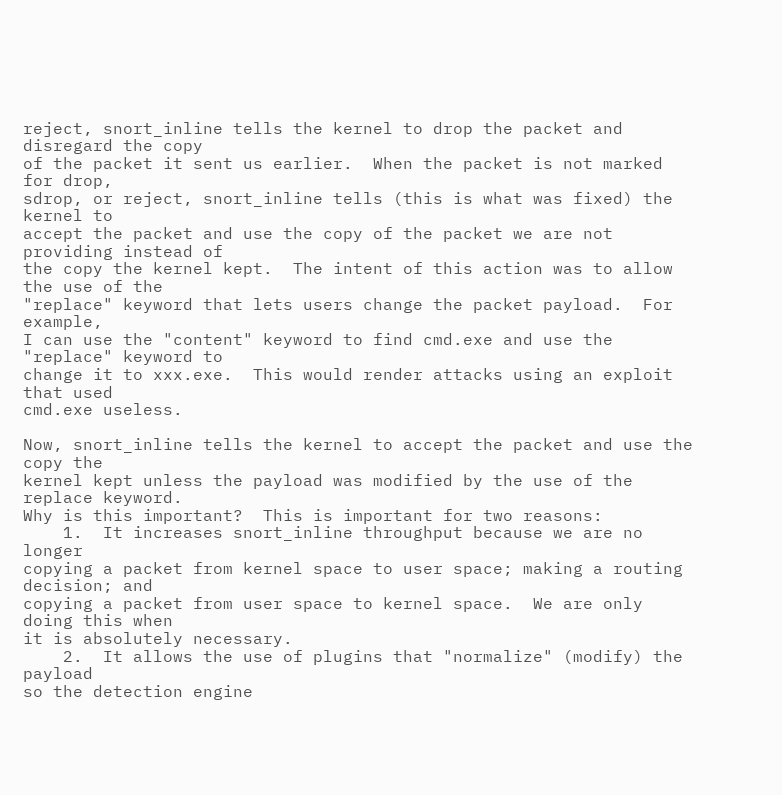reject, snort_inline tells the kernel to drop the packet and disregard the copy
of the packet it sent us earlier.  When the packet is not marked for drop,
sdrop, or reject, snort_inline tells (this is what was fixed) the kernel to
accept the packet and use the copy of the packet we are not providing instead of
the copy the kernel kept.  The intent of this action was to allow the use of the
"replace" keyword that lets users change the packet payload.  For example,
I can use the "content" keyword to find cmd.exe and use the "replace" keyword to
change it to xxx.exe.  This would render attacks using an exploit that used
cmd.exe useless.

Now, snort_inline tells the kernel to accept the packet and use the copy the
kernel kept unless the payload was modified by the use of the replace keyword.
Why is this important?  This is important for two reasons:
    1.  It increases snort_inline throughput because we are no longer
copying a packet from kernel space to user space; making a routing decision; and
copying a packet from user space to kernel space.  We are only doing this when
it is absolutely necessary.
    2.  It allows the use of plugins that "normalize" (modify) the payload
so the detection engine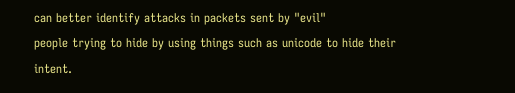can better identify attacks in packets sent by "evil"
people trying to hide by using things such as unicode to hide their intent.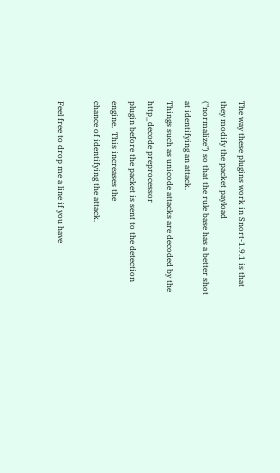The way these plugins work in Snort-1.9.1 is that they modify the packet payload
("normalize") so that the rule base has a better shot at identifying an attack.
Things such as unicode attacks are decoded by the http_decode preprocessor
plugin before the packet is sent to the detection engine.  This increases the
chance of identifying the attack.

Feel free to drop me a line if you have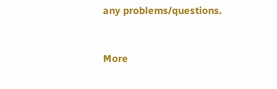any problems/questions.


More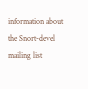information about the Snort-devel mailing list